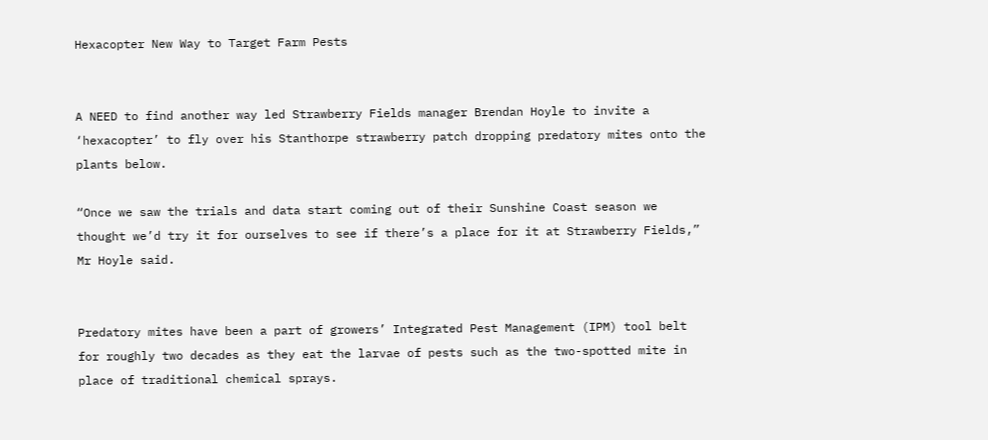Hexacopter New Way to Target Farm Pests


A NEED to find another way led Strawberry Fields manager Brendan Hoyle to invite a ‘hexacopter’ to fly over his Stanthorpe strawberry patch dropping predatory mites onto the plants below.

“Once we saw the trials and data start coming out of their Sunshine Coast season we thought we’d try it for ourselves to see if there’s a place for it at Strawberry Fields,” Mr Hoyle said.


Predatory mites have been a part of growers’ Integrated Pest Management (IPM) tool belt for roughly two decades as they eat the larvae of pests such as the two-spotted mite in place of traditional chemical sprays.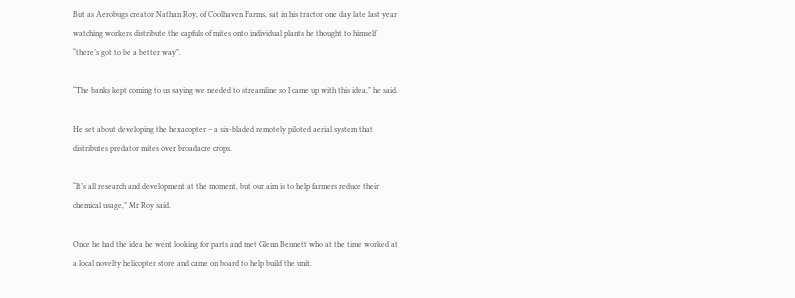But as Aerobugs creator Nathan Roy, of Coolhaven Farms, sat in his tractor one day late last year watching workers distribute the capfuls of mites onto individual plants he thought to himself “there’s got to be a better way”.

“The banks kept coming to us saying we needed to streamline so I came up with this idea,” he said.

He set about developing the hexacopter – a six-bladed remotely piloted aerial system that distributes predator mites over broadacre crops.

“It’s all research and development at the moment, but our aim is to help farmers reduce their chemical usage,” Mr Roy said.

Once he had the idea he went looking for parts and met Glenn Bennett who at the time worked at a local novelty helicopter store and came on board to help build the unit.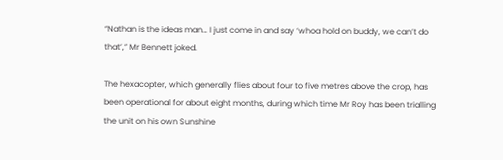“Nathan is the ideas man… I just come in and say ‘whoa hold on buddy, we can’t do that’,” Mr Bennett joked.

The hexacopter, which generally flies about four to five metres above the crop, has been operational for about eight months, during which time Mr Roy has been trialling the unit on his own Sunshine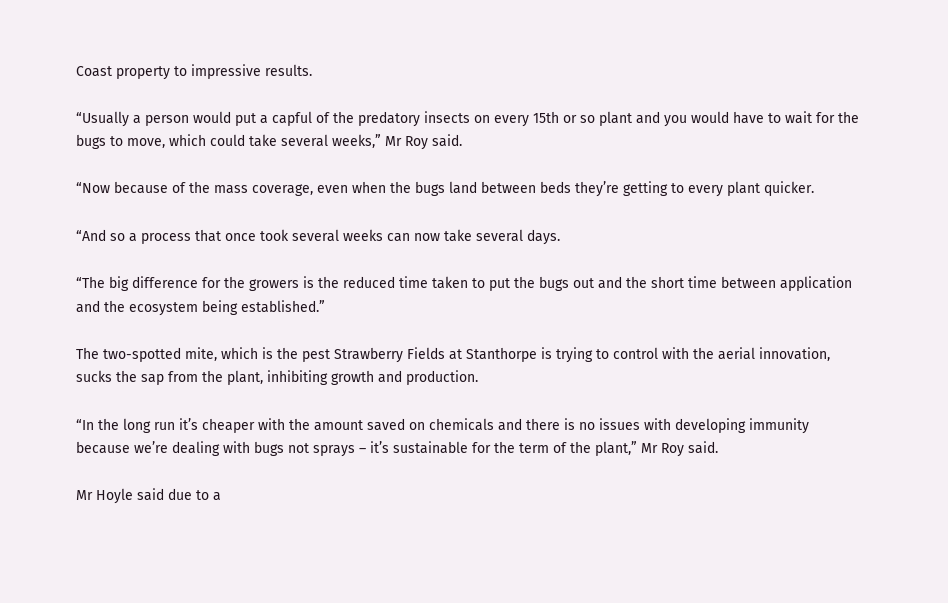Coast property to impressive results.

“Usually a person would put a capful of the predatory insects on every 15th or so plant and you would have to wait for the bugs to move, which could take several weeks,” Mr Roy said.

“Now because of the mass coverage, even when the bugs land between beds they’re getting to every plant quicker.

“And so a process that once took several weeks can now take several days.

“The big difference for the growers is the reduced time taken to put the bugs out and the short time between application and the ecosystem being established.”

The two-spotted mite, which is the pest Strawberry Fields at Stanthorpe is trying to control with the aerial innovation, sucks the sap from the plant, inhibiting growth and production.

“In the long run it’s cheaper with the amount saved on chemicals and there is no issues with developing immunity because we’re dealing with bugs not sprays – it’s sustainable for the term of the plant,” Mr Roy said.

Mr Hoyle said due to a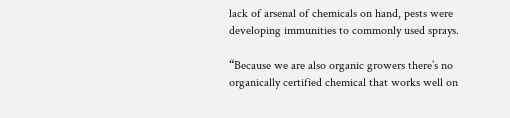lack of arsenal of chemicals on hand, pests were developing immunities to commonly used sprays.

“Because we are also organic growers there’s no organically certified chemical that works well on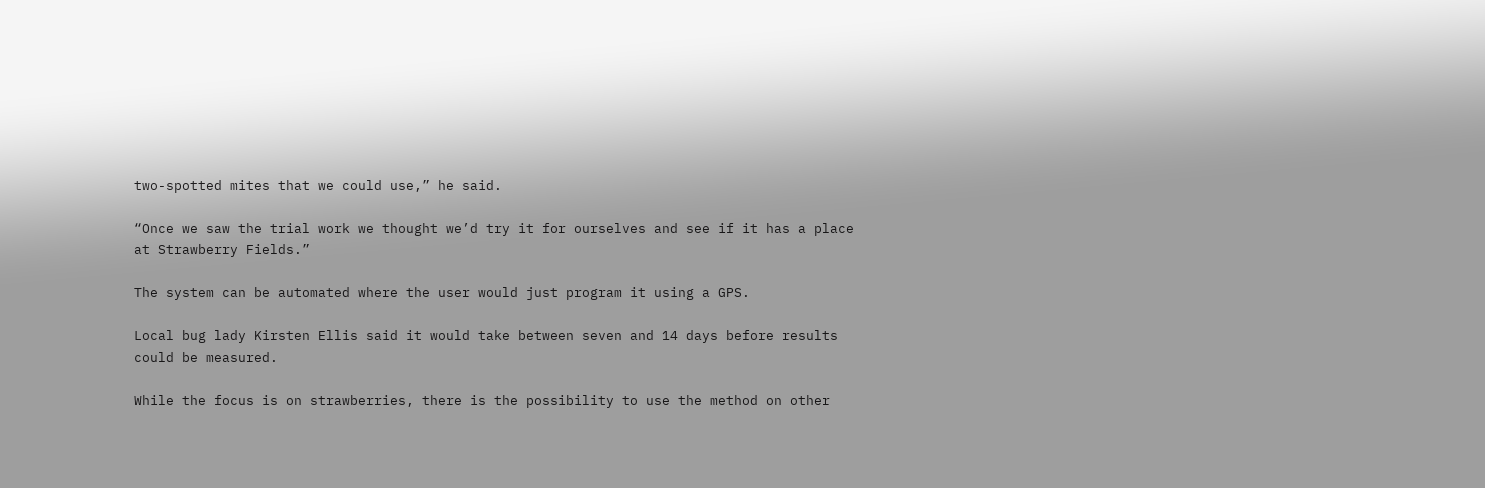two-spotted mites that we could use,” he said.

“Once we saw the trial work we thought we’d try it for ourselves and see if it has a place at Strawberry Fields.”

The system can be automated where the user would just program it using a GPS.

Local bug lady Kirsten Ellis said it would take between seven and 14 days before results could be measured.

While the focus is on strawberries, there is the possibility to use the method on other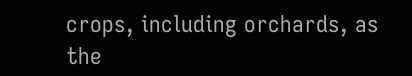crops, including orchards, as the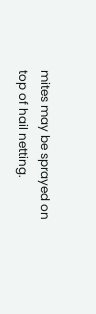mites may be sprayed on top of hail netting.